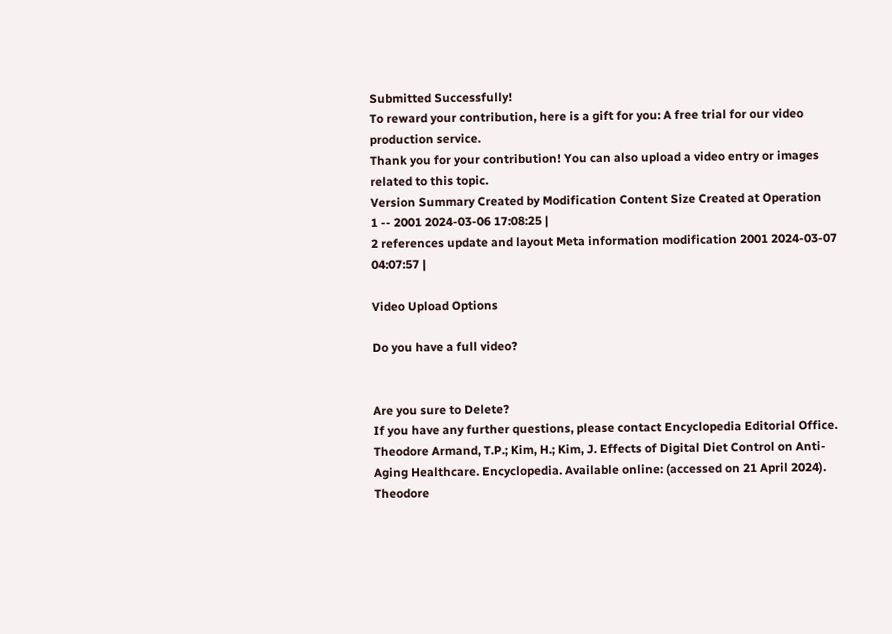Submitted Successfully!
To reward your contribution, here is a gift for you: A free trial for our video production service.
Thank you for your contribution! You can also upload a video entry or images related to this topic.
Version Summary Created by Modification Content Size Created at Operation
1 -- 2001 2024-03-06 17:08:25 |
2 references update and layout Meta information modification 2001 2024-03-07 04:07:57 |

Video Upload Options

Do you have a full video?


Are you sure to Delete?
If you have any further questions, please contact Encyclopedia Editorial Office.
Theodore Armand, T.P.; Kim, H.; Kim, J. Effects of Digital Diet Control on Anti-Aging Healthcare. Encyclopedia. Available online: (accessed on 21 April 2024).
Theodore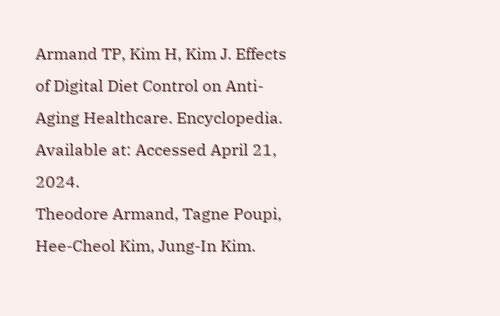Armand TP, Kim H, Kim J. Effects of Digital Diet Control on Anti-Aging Healthcare. Encyclopedia. Available at: Accessed April 21, 2024.
Theodore Armand, Tagne Poupi, Hee-Cheol Kim, Jung-In Kim.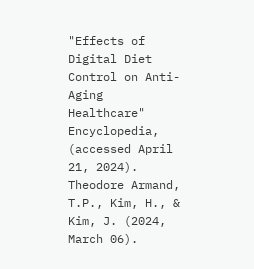"Effects of Digital Diet Control on Anti-Aging Healthcare" Encyclopedia, (accessed April 21, 2024).
Theodore Armand, T.P., Kim, H., & Kim, J. (2024, March 06).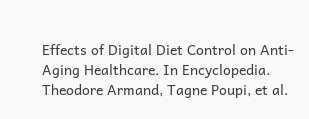Effects of Digital Diet Control on Anti-Aging Healthcare. In Encyclopedia.
Theodore Armand, Tagne Poupi, et al.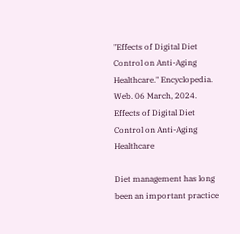"Effects of Digital Diet Control on Anti-Aging Healthcare." Encyclopedia. Web. 06 March, 2024.
Effects of Digital Diet Control on Anti-Aging Healthcare

Diet management has long been an important practice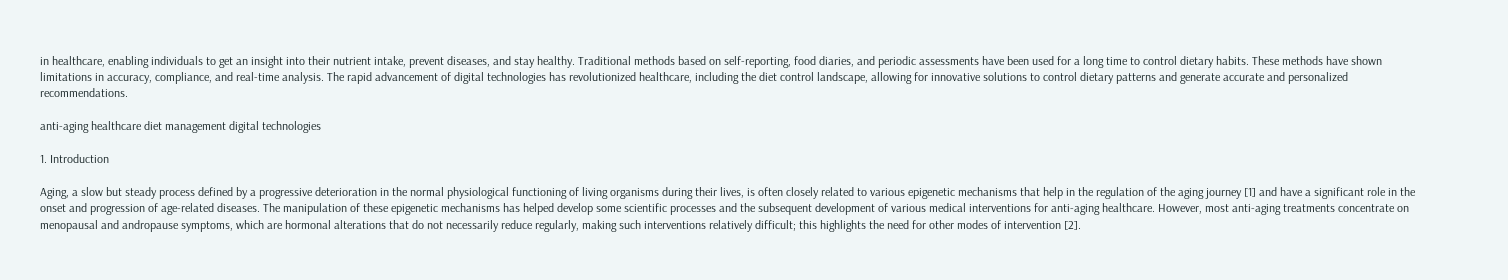in healthcare, enabling individuals to get an insight into their nutrient intake, prevent diseases, and stay healthy. Traditional methods based on self-reporting, food diaries, and periodic assessments have been used for a long time to control dietary habits. These methods have shown limitations in accuracy, compliance, and real-time analysis. The rapid advancement of digital technologies has revolutionized healthcare, including the diet control landscape, allowing for innovative solutions to control dietary patterns and generate accurate and personalized recommendations.

anti-aging healthcare diet management digital technologies

1. Introduction

Aging, a slow but steady process defined by a progressive deterioration in the normal physiological functioning of living organisms during their lives, is often closely related to various epigenetic mechanisms that help in the regulation of the aging journey [1] and have a significant role in the onset and progression of age-related diseases. The manipulation of these epigenetic mechanisms has helped develop some scientific processes and the subsequent development of various medical interventions for anti-aging healthcare. However, most anti-aging treatments concentrate on menopausal and andropause symptoms, which are hormonal alterations that do not necessarily reduce regularly, making such interventions relatively difficult; this highlights the need for other modes of intervention [2].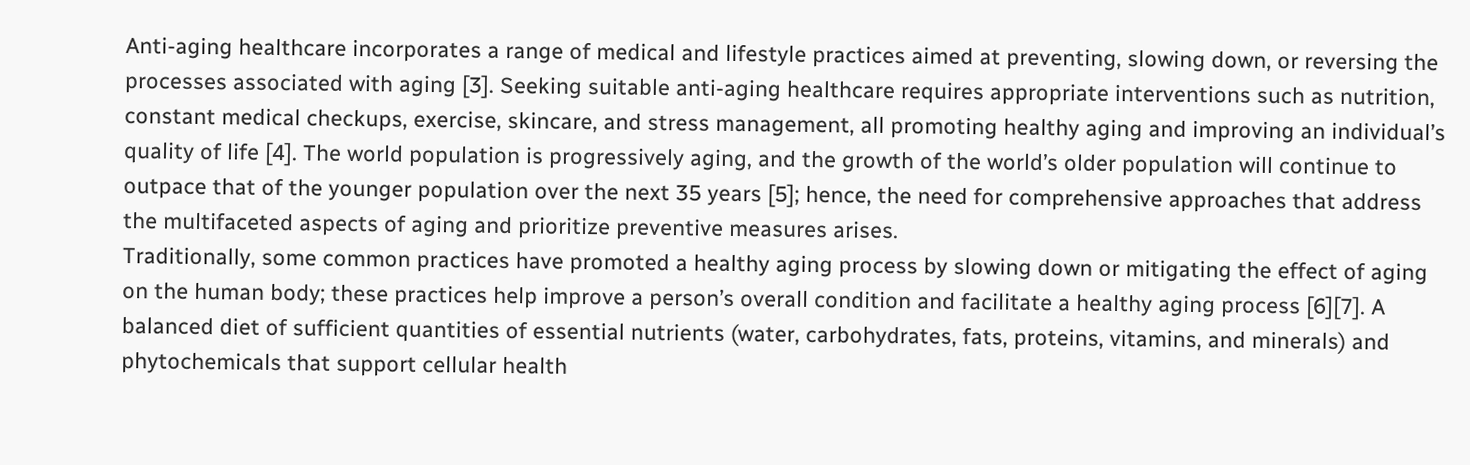Anti-aging healthcare incorporates a range of medical and lifestyle practices aimed at preventing, slowing down, or reversing the processes associated with aging [3]. Seeking suitable anti-aging healthcare requires appropriate interventions such as nutrition, constant medical checkups, exercise, skincare, and stress management, all promoting healthy aging and improving an individual’s quality of life [4]. The world population is progressively aging, and the growth of the world’s older population will continue to outpace that of the younger population over the next 35 years [5]; hence, the need for comprehensive approaches that address the multifaceted aspects of aging and prioritize preventive measures arises.
Traditionally, some common practices have promoted a healthy aging process by slowing down or mitigating the effect of aging on the human body; these practices help improve a person’s overall condition and facilitate a healthy aging process [6][7]. A balanced diet of sufficient quantities of essential nutrients (water, carbohydrates, fats, proteins, vitamins, and minerals) and phytochemicals that support cellular health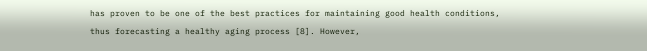has proven to be one of the best practices for maintaining good health conditions, thus forecasting a healthy aging process [8]. However,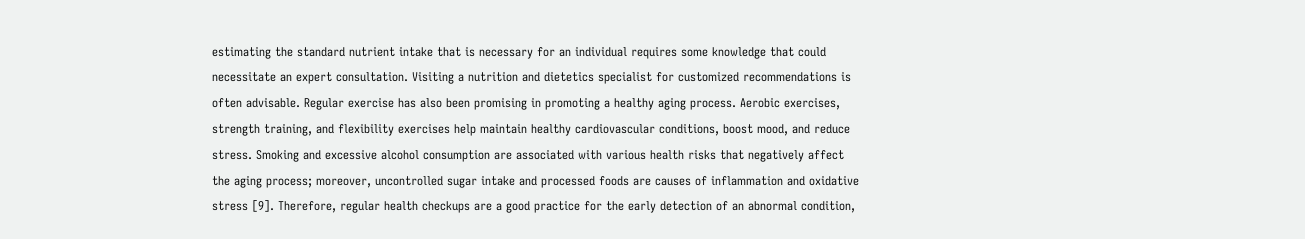estimating the standard nutrient intake that is necessary for an individual requires some knowledge that could necessitate an expert consultation. Visiting a nutrition and dietetics specialist for customized recommendations is often advisable. Regular exercise has also been promising in promoting a healthy aging process. Aerobic exercises, strength training, and flexibility exercises help maintain healthy cardiovascular conditions, boost mood, and reduce stress. Smoking and excessive alcohol consumption are associated with various health risks that negatively affect the aging process; moreover, uncontrolled sugar intake and processed foods are causes of inflammation and oxidative stress [9]. Therefore, regular health checkups are a good practice for the early detection of an abnormal condition,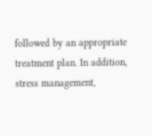followed by an appropriate treatment plan. In addition, stress management,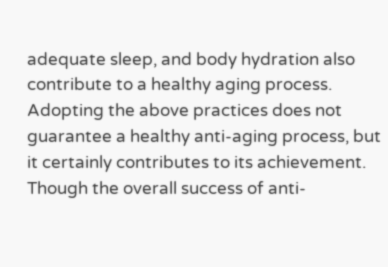adequate sleep, and body hydration also contribute to a healthy aging process. Adopting the above practices does not guarantee a healthy anti-aging process, but it certainly contributes to its achievement. Though the overall success of anti-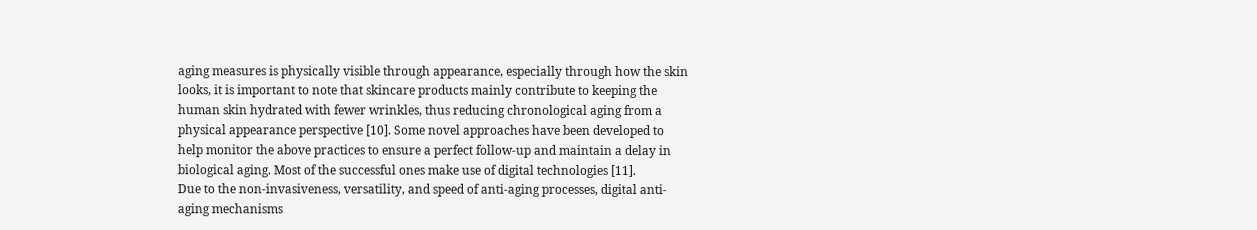aging measures is physically visible through appearance, especially through how the skin looks, it is important to note that skincare products mainly contribute to keeping the human skin hydrated with fewer wrinkles, thus reducing chronological aging from a physical appearance perspective [10]. Some novel approaches have been developed to help monitor the above practices to ensure a perfect follow-up and maintain a delay in biological aging. Most of the successful ones make use of digital technologies [11].
Due to the non-invasiveness, versatility, and speed of anti-aging processes, digital anti-aging mechanisms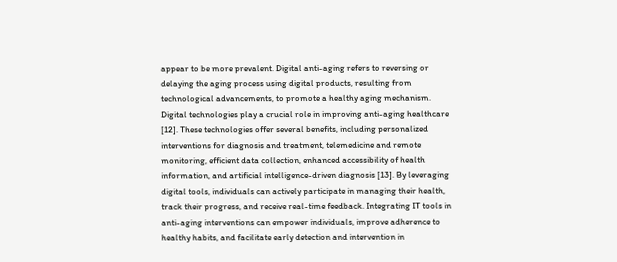appear to be more prevalent. Digital anti-aging refers to reversing or delaying the aging process using digital products, resulting from technological advancements, to promote a healthy aging mechanism. Digital technologies play a crucial role in improving anti-aging healthcare [12]. These technologies offer several benefits, including personalized interventions for diagnosis and treatment, telemedicine and remote monitoring, efficient data collection, enhanced accessibility of health information, and artificial intelligence-driven diagnosis [13]. By leveraging digital tools, individuals can actively participate in managing their health, track their progress, and receive real-time feedback. Integrating IT tools in anti-aging interventions can empower individuals, improve adherence to healthy habits, and facilitate early detection and intervention in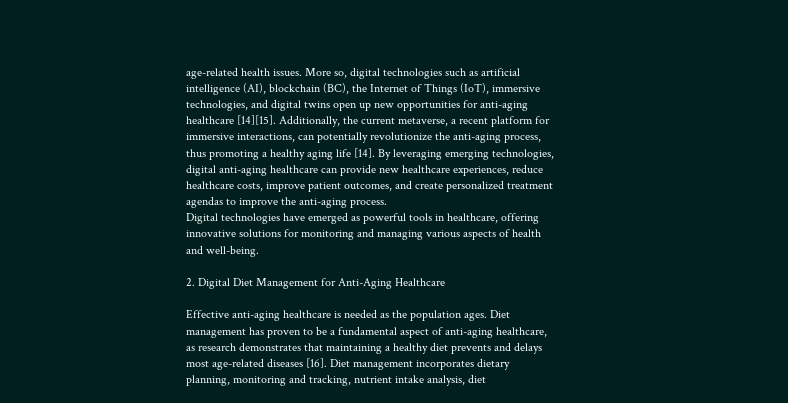age-related health issues. More so, digital technologies such as artificial intelligence (AI), blockchain (BC), the Internet of Things (IoT), immersive technologies, and digital twins open up new opportunities for anti-aging healthcare [14][15]. Additionally, the current metaverse, a recent platform for immersive interactions, can potentially revolutionize the anti-aging process, thus promoting a healthy aging life [14]. By leveraging emerging technologies, digital anti-aging healthcare can provide new healthcare experiences, reduce healthcare costs, improve patient outcomes, and create personalized treatment agendas to improve the anti-aging process.
Digital technologies have emerged as powerful tools in healthcare, offering innovative solutions for monitoring and managing various aspects of health and well-being.

2. Digital Diet Management for Anti-Aging Healthcare

Effective anti-aging healthcare is needed as the population ages. Diet management has proven to be a fundamental aspect of anti-aging healthcare, as research demonstrates that maintaining a healthy diet prevents and delays most age-related diseases [16]. Diet management incorporates dietary planning, monitoring and tracking, nutrient intake analysis, diet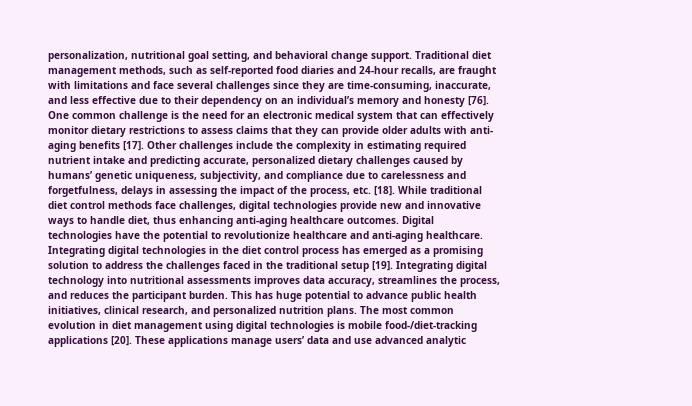personalization, nutritional goal setting, and behavioral change support. Traditional diet management methods, such as self-reported food diaries and 24-hour recalls, are fraught with limitations and face several challenges since they are time-consuming, inaccurate, and less effective due to their dependency on an individual’s memory and honesty [76]. One common challenge is the need for an electronic medical system that can effectively monitor dietary restrictions to assess claims that they can provide older adults with anti-aging benefits [17]. Other challenges include the complexity in estimating required nutrient intake and predicting accurate, personalized dietary challenges caused by humans’ genetic uniqueness, subjectivity, and compliance due to carelessness and forgetfulness, delays in assessing the impact of the process, etc. [18]. While traditional diet control methods face challenges, digital technologies provide new and innovative ways to handle diet, thus enhancing anti-aging healthcare outcomes. Digital technologies have the potential to revolutionize healthcare and anti-aging healthcare. Integrating digital technologies in the diet control process has emerged as a promising solution to address the challenges faced in the traditional setup [19]. Integrating digital technology into nutritional assessments improves data accuracy, streamlines the process, and reduces the participant burden. This has huge potential to advance public health initiatives, clinical research, and personalized nutrition plans. The most common evolution in diet management using digital technologies is mobile food-/diet-tracking applications [20]. These applications manage users’ data and use advanced analytic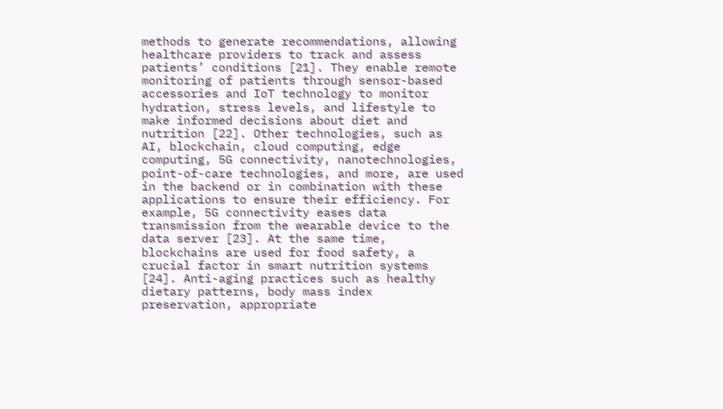methods to generate recommendations, allowing healthcare providers to track and assess patients’ conditions [21]. They enable remote monitoring of patients through sensor-based accessories and IoT technology to monitor hydration, stress levels, and lifestyle to make informed decisions about diet and nutrition [22]. Other technologies, such as AI, blockchain, cloud computing, edge computing, 5G connectivity, nanotechnologies, point-of-care technologies, and more, are used in the backend or in combination with these applications to ensure their efficiency. For example, 5G connectivity eases data transmission from the wearable device to the data server [23]. At the same time, blockchains are used for food safety, a crucial factor in smart nutrition systems [24]. Anti-aging practices such as healthy dietary patterns, body mass index preservation, appropriate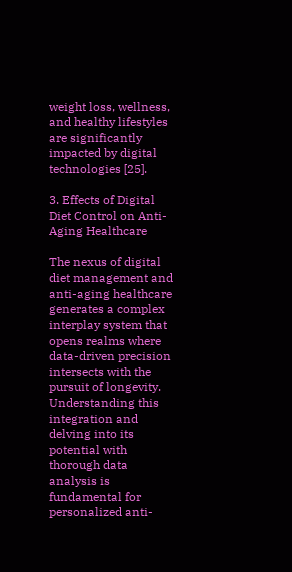weight loss, wellness, and healthy lifestyles are significantly impacted by digital technologies [25].

3. Effects of Digital Diet Control on Anti-Aging Healthcare

The nexus of digital diet management and anti-aging healthcare generates a complex interplay system that opens realms where data-driven precision intersects with the pursuit of longevity. Understanding this integration and delving into its potential with thorough data analysis is fundamental for personalized anti-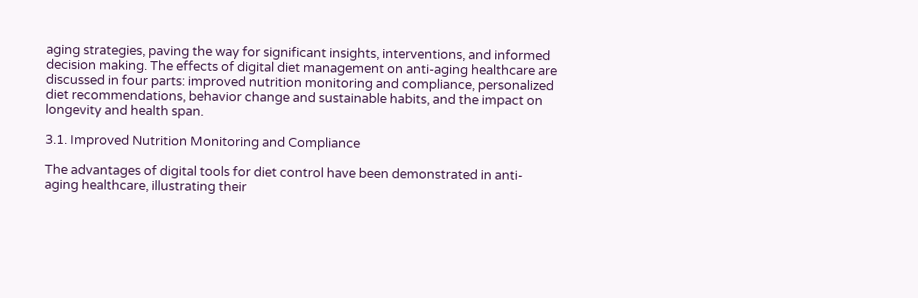aging strategies, paving the way for significant insights, interventions, and informed decision making. The effects of digital diet management on anti-aging healthcare are discussed in four parts: improved nutrition monitoring and compliance, personalized diet recommendations, behavior change and sustainable habits, and the impact on longevity and health span.

3.1. Improved Nutrition Monitoring and Compliance

The advantages of digital tools for diet control have been demonstrated in anti-aging healthcare, illustrating their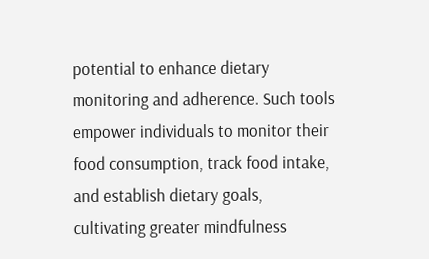potential to enhance dietary monitoring and adherence. Such tools empower individuals to monitor their food consumption, track food intake, and establish dietary goals, cultivating greater mindfulness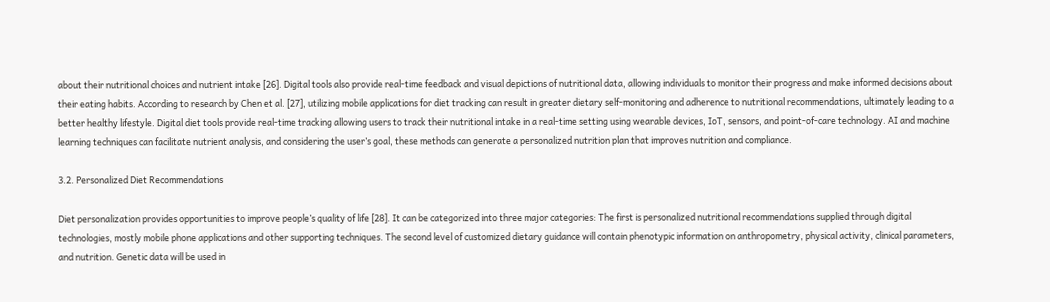about their nutritional choices and nutrient intake [26]. Digital tools also provide real-time feedback and visual depictions of nutritional data, allowing individuals to monitor their progress and make informed decisions about their eating habits. According to research by Chen et al. [27], utilizing mobile applications for diet tracking can result in greater dietary self-monitoring and adherence to nutritional recommendations, ultimately leading to a better healthy lifestyle. Digital diet tools provide real-time tracking allowing users to track their nutritional intake in a real-time setting using wearable devices, IoT, sensors, and point-of-care technology. AI and machine learning techniques can facilitate nutrient analysis, and considering the user’s goal, these methods can generate a personalized nutrition plan that improves nutrition and compliance.

3.2. Personalized Diet Recommendations

Diet personalization provides opportunities to improve people’s quality of life [28]. It can be categorized into three major categories: The first is personalized nutritional recommendations supplied through digital technologies, mostly mobile phone applications and other supporting techniques. The second level of customized dietary guidance will contain phenotypic information on anthropometry, physical activity, clinical parameters, and nutrition. Genetic data will be used in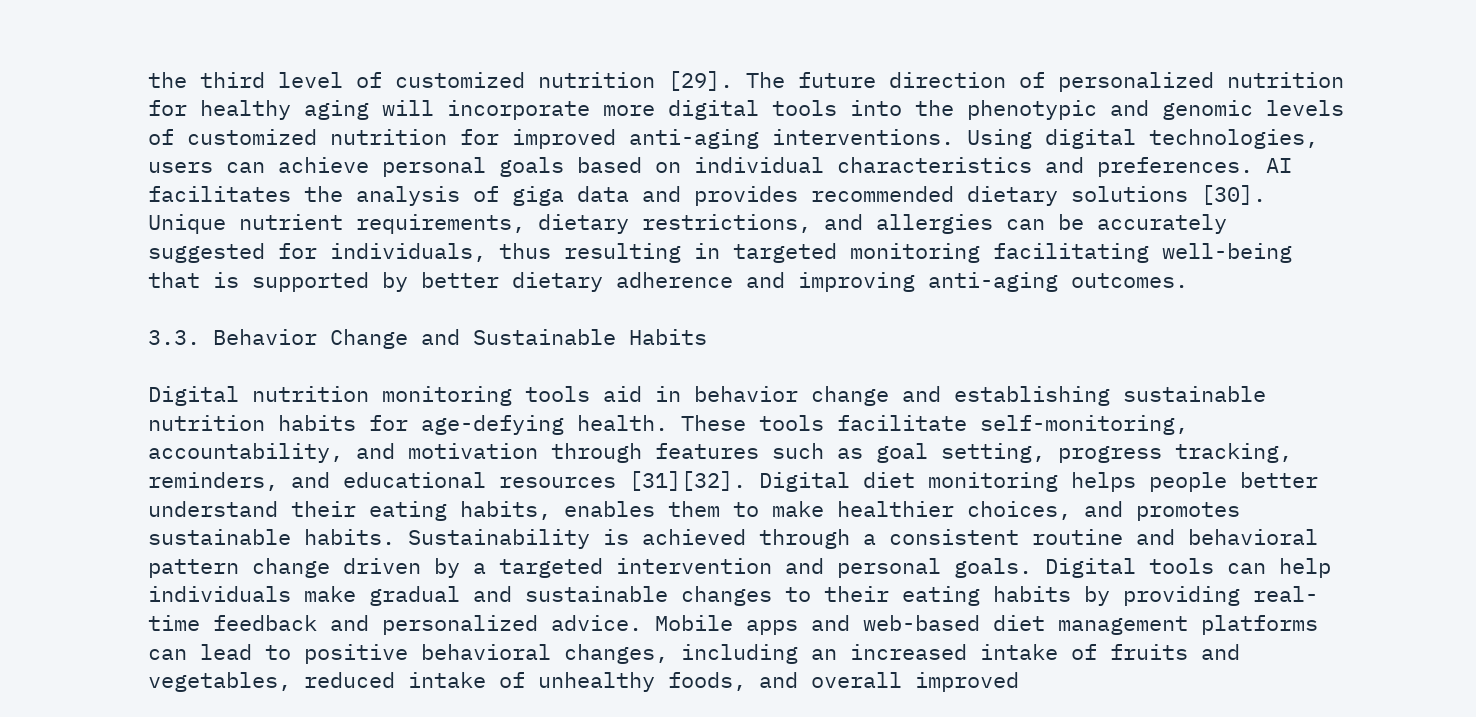the third level of customized nutrition [29]. The future direction of personalized nutrition for healthy aging will incorporate more digital tools into the phenotypic and genomic levels of customized nutrition for improved anti-aging interventions. Using digital technologies, users can achieve personal goals based on individual characteristics and preferences. AI facilitates the analysis of giga data and provides recommended dietary solutions [30]. Unique nutrient requirements, dietary restrictions, and allergies can be accurately suggested for individuals, thus resulting in targeted monitoring facilitating well-being that is supported by better dietary adherence and improving anti-aging outcomes.

3.3. Behavior Change and Sustainable Habits

Digital nutrition monitoring tools aid in behavior change and establishing sustainable nutrition habits for age-defying health. These tools facilitate self-monitoring, accountability, and motivation through features such as goal setting, progress tracking, reminders, and educational resources [31][32]. Digital diet monitoring helps people better understand their eating habits, enables them to make healthier choices, and promotes sustainable habits. Sustainability is achieved through a consistent routine and behavioral pattern change driven by a targeted intervention and personal goals. Digital tools can help individuals make gradual and sustainable changes to their eating habits by providing real-time feedback and personalized advice. Mobile apps and web-based diet management platforms can lead to positive behavioral changes, including an increased intake of fruits and vegetables, reduced intake of unhealthy foods, and overall improved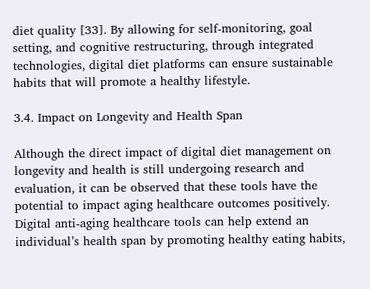diet quality [33]. By allowing for self-monitoring, goal setting, and cognitive restructuring, through integrated technologies, digital diet platforms can ensure sustainable habits that will promote a healthy lifestyle.

3.4. Impact on Longevity and Health Span

Although the direct impact of digital diet management on longevity and health is still undergoing research and evaluation, it can be observed that these tools have the potential to impact aging healthcare outcomes positively. Digital anti-aging healthcare tools can help extend an individual’s health span by promoting healthy eating habits,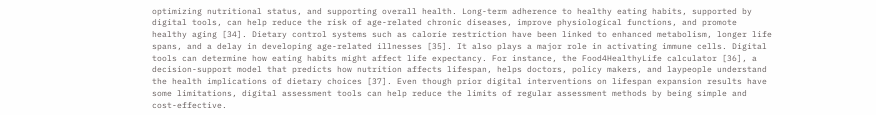optimizing nutritional status, and supporting overall health. Long-term adherence to healthy eating habits, supported by digital tools, can help reduce the risk of age-related chronic diseases, improve physiological functions, and promote healthy aging [34]. Dietary control systems such as calorie restriction have been linked to enhanced metabolism, longer life spans, and a delay in developing age-related illnesses [35]. It also plays a major role in activating immune cells. Digital tools can determine how eating habits might affect life expectancy. For instance, the Food4HealthyLife calculator [36], a decision-support model that predicts how nutrition affects lifespan, helps doctors, policy makers, and laypeople understand the health implications of dietary choices [37]. Even though prior digital interventions on lifespan expansion results have some limitations, digital assessment tools can help reduce the limits of regular assessment methods by being simple and cost-effective.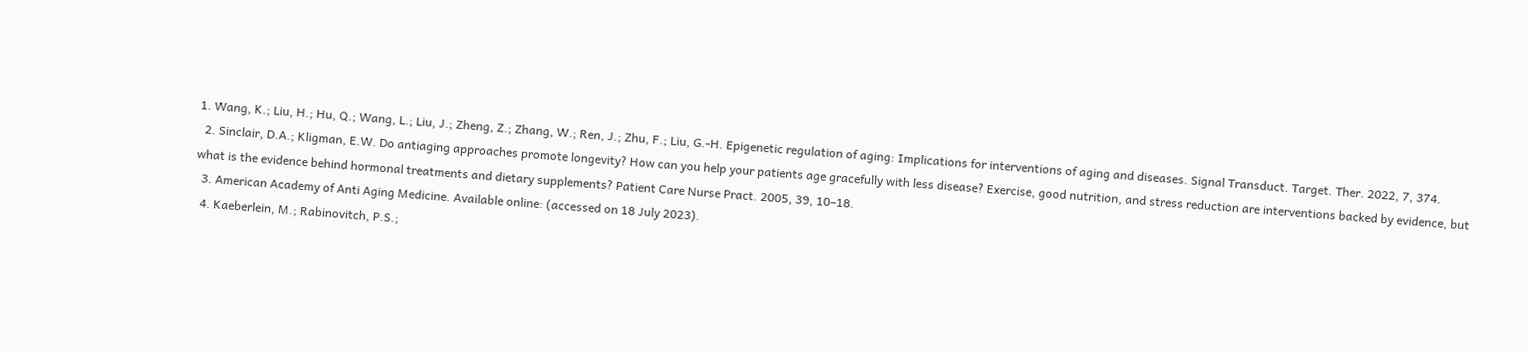1. Wang, K.; Liu, H.; Hu, Q.; Wang, L.; Liu, J.; Zheng, Z.; Zhang, W.; Ren, J.; Zhu, F.; Liu, G.-H. Epigenetic regulation of aging: Implications for interventions of aging and diseases. Signal Transduct. Target. Ther. 2022, 7, 374.
  2. Sinclair, D.A.; Kligman, E.W. Do antiaging approaches promote longevity? How can you help your patients age gracefully with less disease? Exercise, good nutrition, and stress reduction are interventions backed by evidence, but what is the evidence behind hormonal treatments and dietary supplements? Patient Care Nurse Pract. 2005, 39, 10–18.
  3. American Academy of Anti Aging Medicine. Available online: (accessed on 18 July 2023).
  4. Kaeberlein, M.; Rabinovitch, P.S.;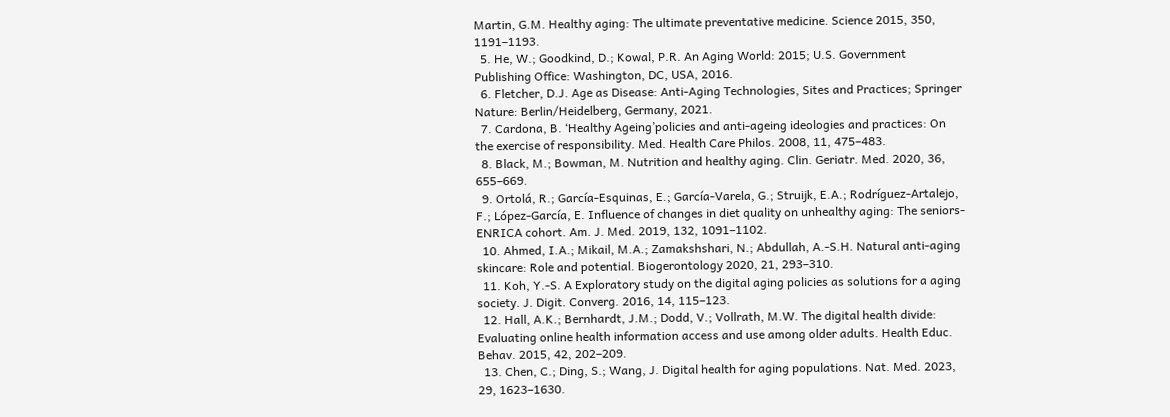Martin, G.M. Healthy aging: The ultimate preventative medicine. Science 2015, 350, 1191–1193.
  5. He, W.; Goodkind, D.; Kowal, P.R. An Aging World: 2015; U.S. Government Publishing Office: Washington, DC, USA, 2016.
  6. Fletcher, D.J. Age as Disease: Anti-Aging Technologies, Sites and Practices; Springer Nature: Berlin/Heidelberg, Germany, 2021.
  7. Cardona, B. ‘Healthy Ageing’policies and anti-ageing ideologies and practices: On the exercise of responsibility. Med. Health Care Philos. 2008, 11, 475–483.
  8. Black, M.; Bowman, M. Nutrition and healthy aging. Clin. Geriatr. Med. 2020, 36, 655–669.
  9. Ortolá, R.; García-Esquinas, E.; García-Varela, G.; Struijk, E.A.; Rodríguez-Artalejo, F.; López-García, E. Influence of changes in diet quality on unhealthy aging: The seniors-ENRICA cohort. Am. J. Med. 2019, 132, 1091–1102.
  10. Ahmed, I.A.; Mikail, M.A.; Zamakshshari, N.; Abdullah, A.-S.H. Natural anti-aging skincare: Role and potential. Biogerontology 2020, 21, 293–310.
  11. Koh, Y.-S. A Exploratory study on the digital aging policies as solutions for a aging society. J. Digit. Converg. 2016, 14, 115–123.
  12. Hall, A.K.; Bernhardt, J.M.; Dodd, V.; Vollrath, M.W. The digital health divide: Evaluating online health information access and use among older adults. Health Educ. Behav. 2015, 42, 202–209.
  13. Chen, C.; Ding, S.; Wang, J. Digital health for aging populations. Nat. Med. 2023, 29, 1623–1630.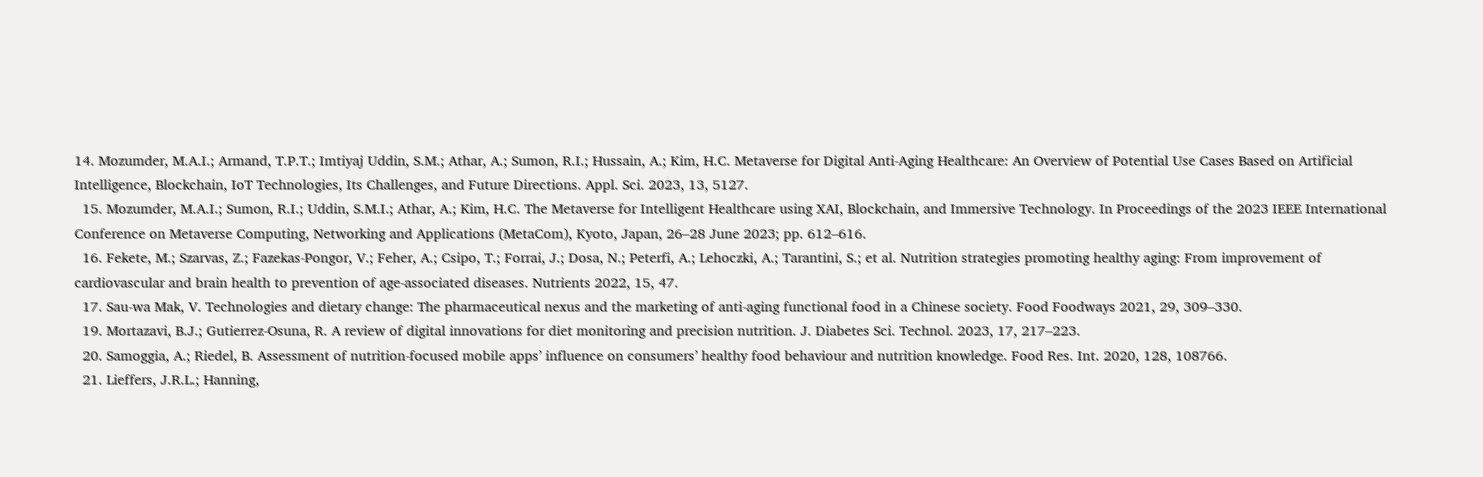14. Mozumder, M.A.I.; Armand, T.P.T.; Imtiyaj Uddin, S.M.; Athar, A.; Sumon, R.I.; Hussain, A.; Kim, H.C. Metaverse for Digital Anti-Aging Healthcare: An Overview of Potential Use Cases Based on Artificial Intelligence, Blockchain, IoT Technologies, Its Challenges, and Future Directions. Appl. Sci. 2023, 13, 5127.
  15. Mozumder, M.A.I.; Sumon, R.I.; Uddin, S.M.I.; Athar, A.; Kim, H.C. The Metaverse for Intelligent Healthcare using XAI, Blockchain, and Immersive Technology. In Proceedings of the 2023 IEEE International Conference on Metaverse Computing, Networking and Applications (MetaCom), Kyoto, Japan, 26–28 June 2023; pp. 612–616.
  16. Fekete, M.; Szarvas, Z.; Fazekas-Pongor, V.; Feher, A.; Csipo, T.; Forrai, J.; Dosa, N.; Peterfi, A.; Lehoczki, A.; Tarantini, S.; et al. Nutrition strategies promoting healthy aging: From improvement of cardiovascular and brain health to prevention of age-associated diseases. Nutrients 2022, 15, 47.
  17. Sau-wa Mak, V. Technologies and dietary change: The pharmaceutical nexus and the marketing of anti-aging functional food in a Chinese society. Food Foodways 2021, 29, 309–330.
  19. Mortazavi, B.J.; Gutierrez-Osuna, R. A review of digital innovations for diet monitoring and precision nutrition. J. Diabetes Sci. Technol. 2023, 17, 217–223.
  20. Samoggia, A.; Riedel, B. Assessment of nutrition-focused mobile apps’ influence on consumers’ healthy food behaviour and nutrition knowledge. Food Res. Int. 2020, 128, 108766.
  21. Lieffers, J.R.L.; Hanning,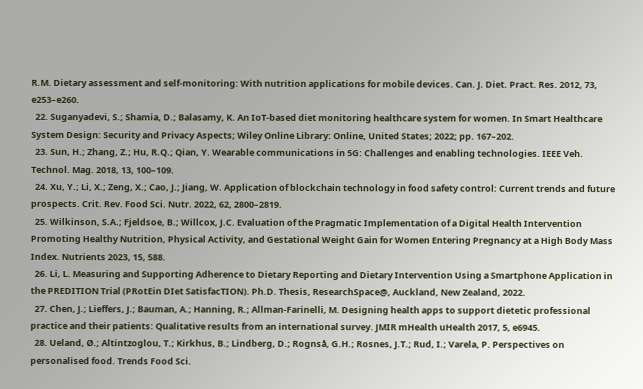R.M. Dietary assessment and self-monitoring: With nutrition applications for mobile devices. Can. J. Diet. Pract. Res. 2012, 73, e253–e260.
  22. Suganyadevi, S.; Shamia, D.; Balasamy, K. An IoT-based diet monitoring healthcare system for women. In Smart Healthcare System Design: Security and Privacy Aspects; Wiley Online Library: Online, United States; 2022; pp. 167–202.
  23. Sun, H.; Zhang, Z.; Hu, R.Q.; Qian, Y. Wearable communications in 5G: Challenges and enabling technologies. IEEE Veh. Technol. Mag. 2018, 13, 100–109.
  24. Xu, Y.; Li, X.; Zeng, X.; Cao, J.; Jiang, W. Application of blockchain technology in food safety control: Current trends and future prospects. Crit. Rev. Food Sci. Nutr. 2022, 62, 2800–2819.
  25. Wilkinson, S.A.; Fjeldsoe, B.; Willcox, J.C. Evaluation of the Pragmatic Implementation of a Digital Health Intervention Promoting Healthy Nutrition, Physical Activity, and Gestational Weight Gain for Women Entering Pregnancy at a High Body Mass Index. Nutrients 2023, 15, 588.
  26. Li, L. Measuring and Supporting Adherence to Dietary Reporting and Dietary Intervention Using a Smartphone Application in the PREDITION Trial (PRotEin DIet SatisfacTION). Ph.D. Thesis, ResearchSpace@, Auckland, New Zealand, 2022.
  27. Chen, J.; Lieffers, J.; Bauman, A.; Hanning, R.; Allman-Farinelli, M. Designing health apps to support dietetic professional practice and their patients: Qualitative results from an international survey. JMIR mHealth uHealth 2017, 5, e6945.
  28. Ueland, Ø.; Altintzoglou, T.; Kirkhus, B.; Lindberg, D.; Rognså, G.H.; Rosnes, J.T.; Rud, I.; Varela, P. Perspectives on personalised food. Trends Food Sci.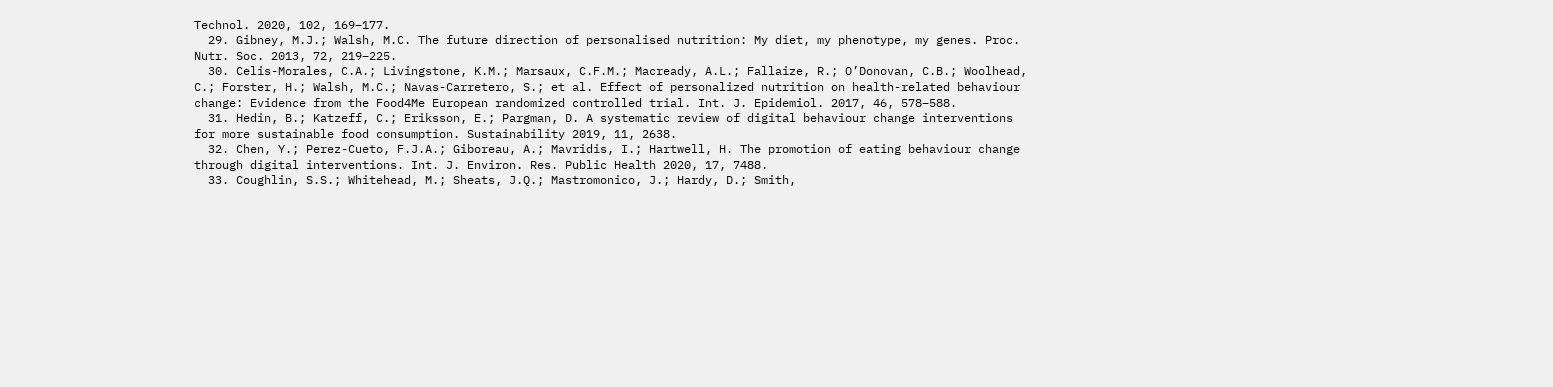Technol. 2020, 102, 169–177.
  29. Gibney, M.J.; Walsh, M.C. The future direction of personalised nutrition: My diet, my phenotype, my genes. Proc. Nutr. Soc. 2013, 72, 219–225.
  30. Celis-Morales, C.A.; Livingstone, K.M.; Marsaux, C.F.M.; Macready, A.L.; Fallaize, R.; O’Donovan, C.B.; Woolhead, C.; Forster, H.; Walsh, M.C.; Navas-Carretero, S.; et al. Effect of personalized nutrition on health-related behaviour change: Evidence from the Food4Me European randomized controlled trial. Int. J. Epidemiol. 2017, 46, 578–588.
  31. Hedin, B.; Katzeff, C.; Eriksson, E.; Pargman, D. A systematic review of digital behaviour change interventions for more sustainable food consumption. Sustainability 2019, 11, 2638.
  32. Chen, Y.; Perez-Cueto, F.J.A.; Giboreau, A.; Mavridis, I.; Hartwell, H. The promotion of eating behaviour change through digital interventions. Int. J. Environ. Res. Public Health 2020, 17, 7488.
  33. Coughlin, S.S.; Whitehead, M.; Sheats, J.Q.; Mastromonico, J.; Hardy, D.; Smith,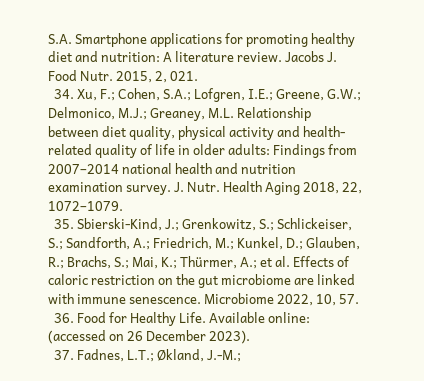S.A. Smartphone applications for promoting healthy diet and nutrition: A literature review. Jacobs J. Food Nutr. 2015, 2, 021.
  34. Xu, F.; Cohen, S.A.; Lofgren, I.E.; Greene, G.W.; Delmonico, M.J.; Greaney, M.L. Relationship between diet quality, physical activity and health-related quality of life in older adults: Findings from 2007–2014 national health and nutrition examination survey. J. Nutr. Health Aging 2018, 22, 1072–1079.
  35. Sbierski-Kind, J.; Grenkowitz, S.; Schlickeiser, S.; Sandforth, A.; Friedrich, M.; Kunkel, D.; Glauben, R.; Brachs, S.; Mai, K.; Thürmer, A.; et al. Effects of caloric restriction on the gut microbiome are linked with immune senescence. Microbiome 2022, 10, 57.
  36. Food for Healthy Life. Available online: (accessed on 26 December 2023).
  37. Fadnes, L.T.; Økland, J.-M.;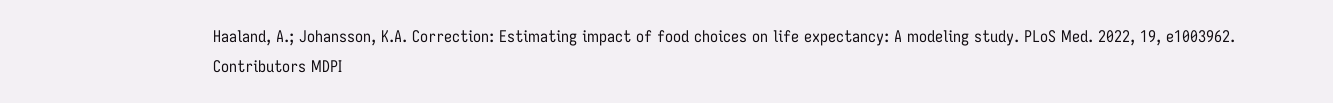Haaland, A.; Johansson, K.A. Correction: Estimating impact of food choices on life expectancy: A modeling study. PLoS Med. 2022, 19, e1003962.
Contributors MDPI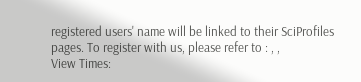registered users' name will be linked to their SciProfiles pages. To register with us, please refer to : , ,
View Times: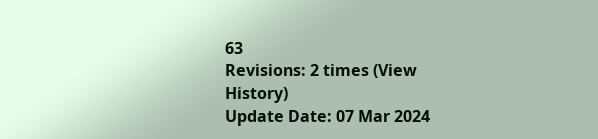63
Revisions: 2 times (View History)
Update Date: 07 Mar 2024